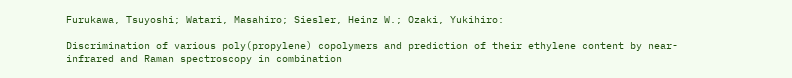Furukawa, Tsuyoshi; Watari, Masahiro; Siesler, Heinz W.; Ozaki, Yukihiro:

Discrimination of various poly(propylene) copolymers and prediction of their ethylene content by near-infrared and Raman spectroscopy in combination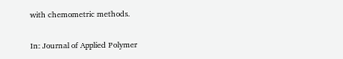with chemometric methods.

In: Journal of Applied Polymer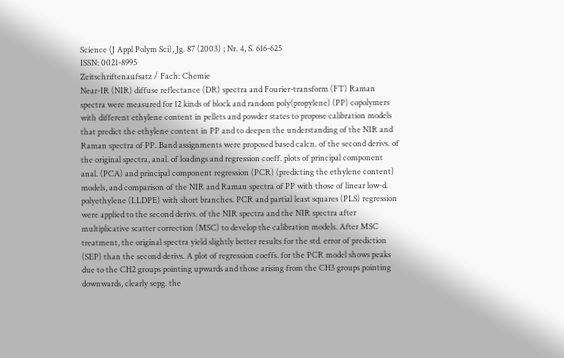Science (J Appl Polym Sci), Jg. 87 (2003) ; Nr. 4, S. 616-625
ISSN: 0021-8995
Zeitschriftenaufsatz / Fach: Chemie
Near-IR (NIR) diffuse reflectance (DR) spectra and Fourier-transform (FT) Raman spectra were measured for 12 kinds of block and random poly(propylene) (PP) copolymers with different ethylene content in pellets and powder states to propose calibration models that predict the ethylene content in PP and to deepen the understanding of the NIR and Raman spectra of PP. Band assignments were proposed based calcn. of the second derivs. of the original spectra, anal. of loadings and regression coeff. plots of principal component anal. (PCA) and principal component regression (PCR) (predicting the ethylene content) models, and comparison of the NIR and Raman spectra of PP with those of linear low-d. polyethylene (LLDPE) with short branches. PCR and partial least squares (PLS) regression were applied to the second derivs. of the NIR spectra and the NIR spectra after multiplicative scatter correction (MSC) to develop the calibration models. After MSC treatment, the original spectra yield slightly better results for the std. error of prediction (SEP) than the second derivs. A plot of regression coeffs. for the PCR model shows peaks due to the CH2 groups pointing upwards and those arising from the CH3 groups pointing downwards, clearly sepg. the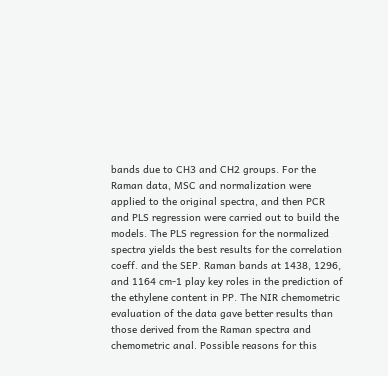bands due to CH3 and CH2 groups. For the Raman data, MSC and normalization were applied to the original spectra, and then PCR and PLS regression were carried out to build the models. The PLS regression for the normalized spectra yields the best results for the correlation coeff. and the SEP. Raman bands at 1438, 1296, and 1164 cm-1 play key roles in the prediction of the ethylene content in PP. The NIR chemometric evaluation of the data gave better results than those derived from the Raman spectra and chemometric anal. Possible reasons for this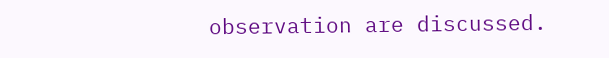observation are discussed.